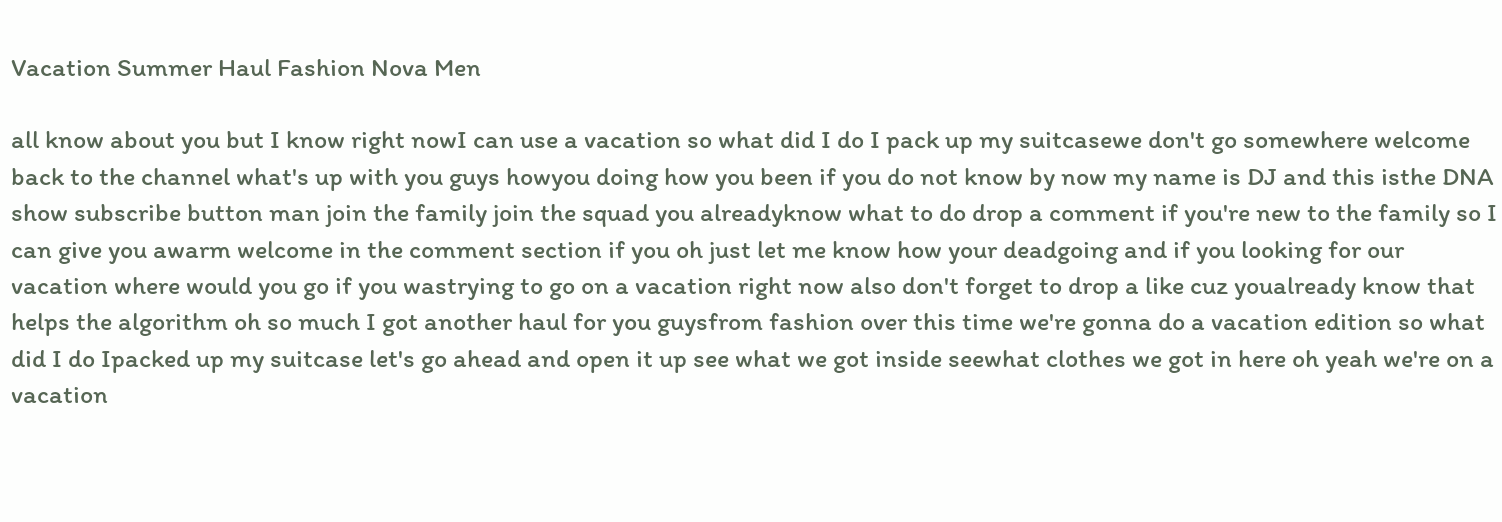Vacation Summer Haul Fashion Nova Men

all know about you but I know right nowI can use a vacation so what did I do I pack up my suitcasewe don't go somewhere welcome back to the channel what's up with you guys howyou doing how you been if you do not know by now my name is DJ and this isthe DNA show subscribe button man join the family join the squad you alreadyknow what to do drop a comment if you're new to the family so I can give you awarm welcome in the comment section if you oh just let me know how your deadgoing and if you looking for our vacation where would you go if you wastrying to go on a vacation right now also don't forget to drop a like cuz youalready know that helps the algorithm oh so much I got another haul for you guysfrom fashion over this time we're gonna do a vacation edition so what did I do Ipacked up my suitcase let's go ahead and open it up see what we got inside seewhat clothes we got in here oh yeah we're on a vacation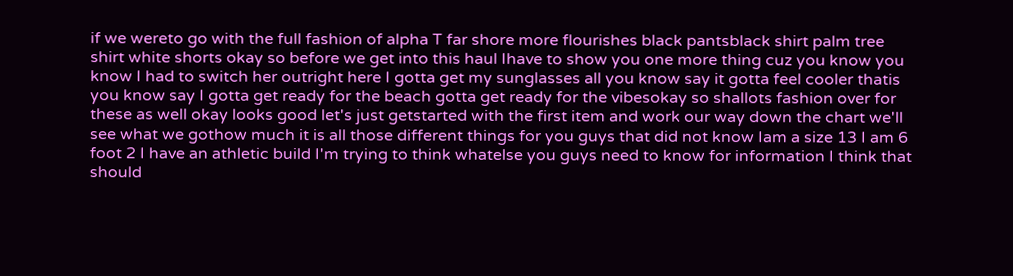if we wereto go with the full fashion of alpha T far shore more flourishes black pantsblack shirt palm tree shirt white shorts okay so before we get into this haul Ihave to show you one more thing cuz you know you know I had to switch her outright here I gotta get my sunglasses all you know say it gotta feel cooler thatis you know say I gotta get ready for the beach gotta get ready for the vibesokay so shallots fashion over for these as well okay looks good let's just getstarted with the first item and work our way down the chart we'll see what we gothow much it is all those different things for you guys that did not know Iam a size 13 I am 6 foot 2 I have an athletic build I'm trying to think whatelse you guys need to know for information I think that should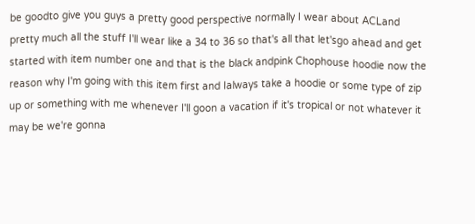be goodto give you guys a pretty good perspective normally I wear about ACLand pretty much all the stuff I'll wear like a 34 to 36 so that's all that let'sgo ahead and get started with item number one and that is the black andpink Chophouse hoodie now the reason why I'm going with this item first and Ialways take a hoodie or some type of zip up or something with me whenever I'll goon a vacation if it's tropical or not whatever it may be we're gonna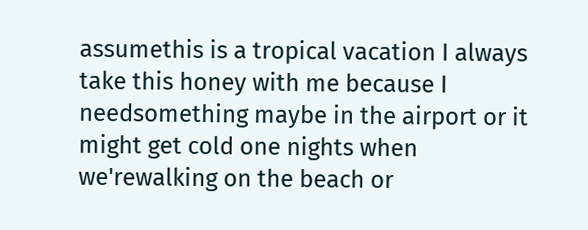assumethis is a tropical vacation I always take this honey with me because I needsomething maybe in the airport or it might get cold one nights when we'rewalking on the beach or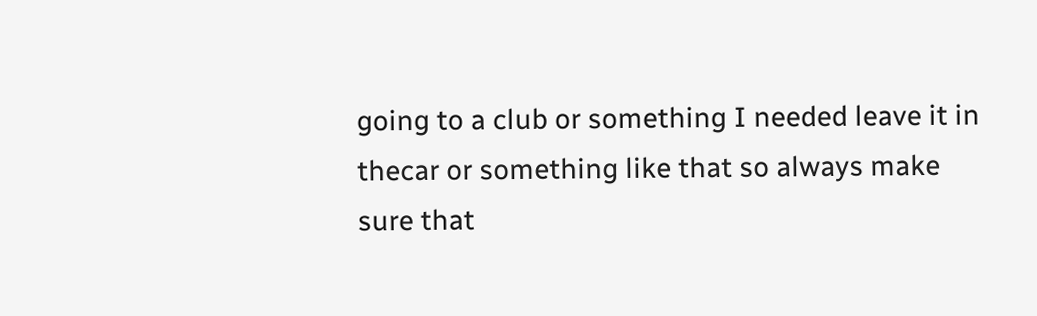going to a club or something I needed leave it in thecar or something like that so always make sure that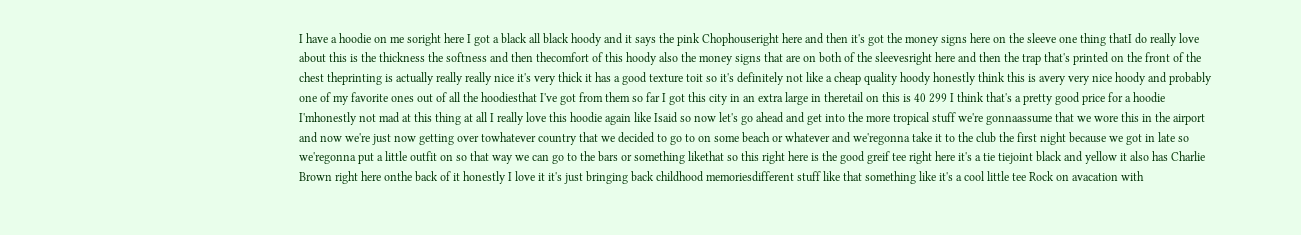I have a hoodie on me soright here I got a black all black hoody and it says the pink Chophouseright here and then it's got the money signs here on the sleeve one thing thatI do really love about this is the thickness the softness and then thecomfort of this hoody also the money signs that are on both of the sleevesright here and then the trap that's printed on the front of the chest theprinting is actually really really nice it's very thick it has a good texture toit so it's definitely not like a cheap quality hoody honestly think this is avery very nice hoody and probably one of my favorite ones out of all the hoodiesthat I've got from them so far I got this city in an extra large in theretail on this is 40 299 I think that's a pretty good price for a hoodie I'mhonestly not mad at this thing at all I really love this hoodie again like Isaid so now let's go ahead and get into the more tropical stuff we're gonnaassume that we wore this in the airport and now we're just now getting over towhatever country that we decided to go to on some beach or whatever and we'regonna take it to the club the first night because we got in late so we'regonna put a little outfit on so that way we can go to the bars or something likethat so this right here is the good greif tee right here it's a tie tiejoint black and yellow it also has Charlie Brown right here onthe back of it honestly I love it it's just bringing back childhood memoriesdifferent stuff like that something like it's a cool little tee Rock on avacation with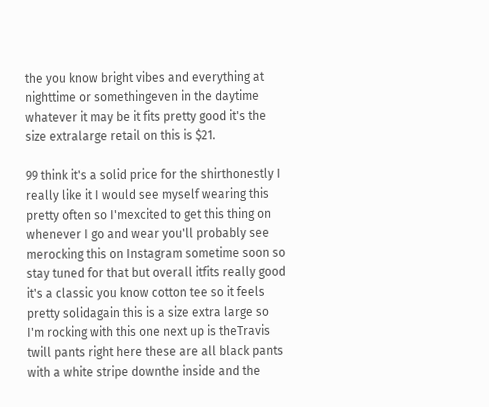the you know bright vibes and everything at nighttime or somethingeven in the daytime whatever it may be it fits pretty good it's the size extralarge retail on this is $21.

99 think it's a solid price for the shirthonestly I really like it I would see myself wearing this pretty often so I'mexcited to get this thing on whenever I go and wear you'll probably see merocking this on Instagram sometime soon so stay tuned for that but overall itfits really good it's a classic you know cotton tee so it feels pretty solidagain this is a size extra large so I'm rocking with this one next up is theTravis twill pants right here these are all black pants with a white stripe downthe inside and the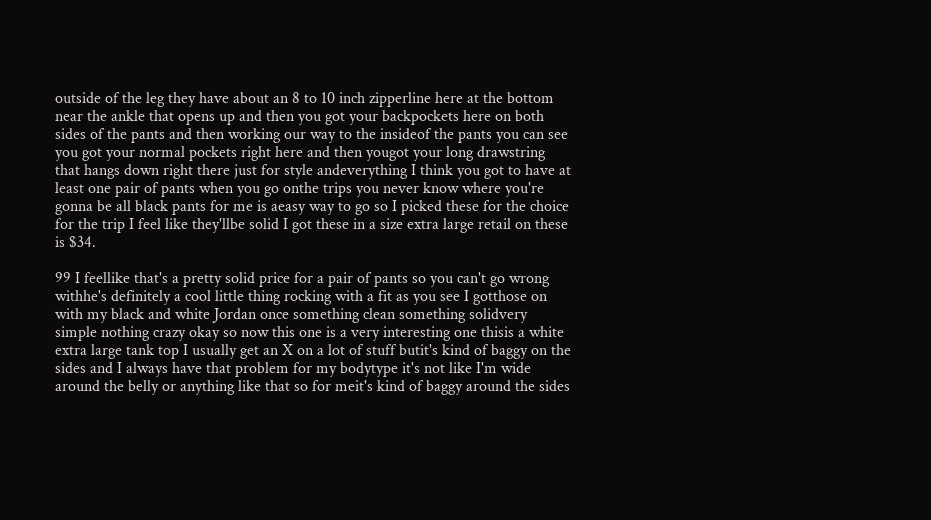outside of the leg they have about an 8 to 10 inch zipperline here at the bottom near the ankle that opens up and then you got your backpockets here on both sides of the pants and then working our way to the insideof the pants you can see you got your normal pockets right here and then yougot your long drawstring that hangs down right there just for style andeverything I think you got to have at least one pair of pants when you go onthe trips you never know where you're gonna be all black pants for me is aeasy way to go so I picked these for the choice for the trip I feel like they'llbe solid I got these in a size extra large retail on these is $34.

99 I feellike that's a pretty solid price for a pair of pants so you can't go wrong withhe's definitely a cool little thing rocking with a fit as you see I gotthose on with my black and white Jordan once something clean something solidvery simple nothing crazy okay so now this one is a very interesting one thisis a white extra large tank top I usually get an X on a lot of stuff butit's kind of baggy on the sides and I always have that problem for my bodytype it's not like I'm wide around the belly or anything like that so for meit's kind of baggy around the sides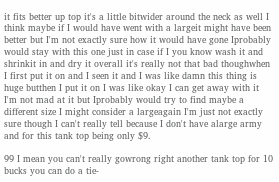it fits better up top it's a little bitwider around the neck as well I think maybe if I would have went with a largeit might have been better but I'm not exactly sure how it would have gone Iprobably would stay with this one just in case if I you know wash it and shrinkit in and dry it overall it's really not that bad thoughwhen I first put it on and I seen it and I was like damn this thing is huge butthen I put it on I was like okay I can get away with it I'm not mad at it but Iprobably would try to find maybe a different size I might consider a largeagain I'm just not exactly sure though I can't really tell because I don't have alarge army and for this tank top being only $9.

99 I mean you can't really gowrong right another tank top for 10 bucks you can do a tie-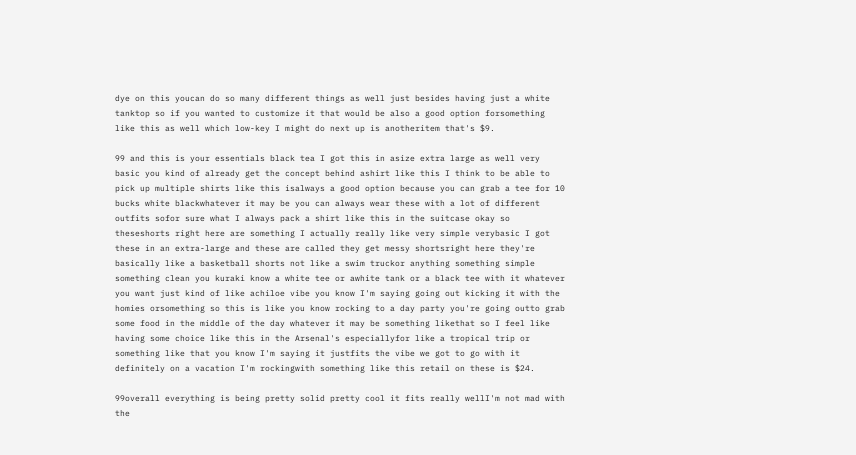dye on this youcan do so many different things as well just besides having just a white tanktop so if you wanted to customize it that would be also a good option forsomething like this as well which low-key I might do next up is anotheritem that's $9.

99 and this is your essentials black tea I got this in asize extra large as well very basic you kind of already get the concept behind ashirt like this I think to be able to pick up multiple shirts like this isalways a good option because you can grab a tee for 10 bucks white blackwhatever it may be you can always wear these with a lot of different outfits sofor sure what I always pack a shirt like this in the suitcase okay so theseshorts right here are something I actually really like very simple verybasic I got these in an extra-large and these are called they get messy shortsright here they're basically like a basketball shorts not like a swim truckor anything something simple something clean you kuraki know a white tee or awhite tank or a black tee with it whatever you want just kind of like achiloe vibe you know I'm saying going out kicking it with the homies orsomething so this is like you know rocking to a day party you're going outto grab some food in the middle of the day whatever it may be something likethat so I feel like having some choice like this in the Arsenal's especiallyfor like a tropical trip or something like that you know I'm saying it justfits the vibe we got to go with it definitely on a vacation I'm rockingwith something like this retail on these is $24.

99overall everything is being pretty solid pretty cool it fits really wellI'm not mad with the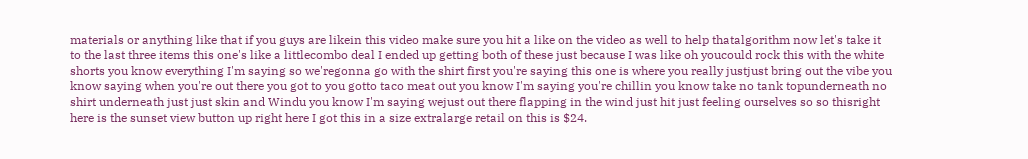materials or anything like that if you guys are likein this video make sure you hit a like on the video as well to help thatalgorithm now let's take it to the last three items this one's like a littlecombo deal I ended up getting both of these just because I was like oh youcould rock this with the white shorts you know everything I'm saying so we'regonna go with the shirt first you're saying this one is where you really justjust bring out the vibe you know saying when you're out there you got to you gotto taco meat out you know I'm saying you're chillin you know take no tank topunderneath no shirt underneath just just skin and Windu you know I'm saying wejust out there flapping in the wind just hit just feeling ourselves so so thisright here is the sunset view button up right here I got this in a size extralarge retail on this is $24.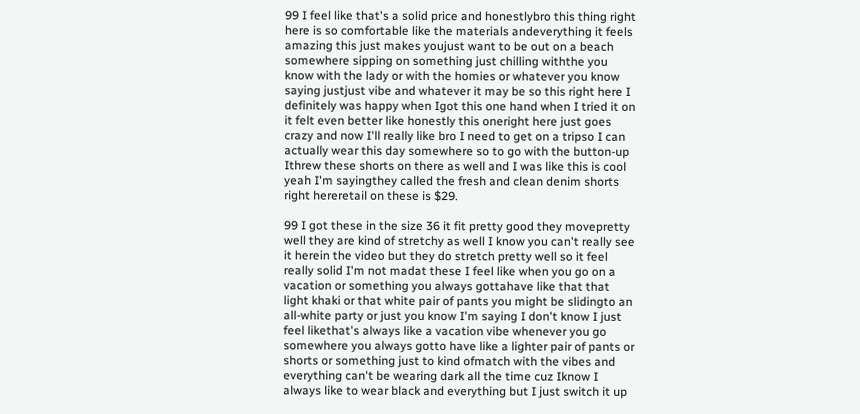99 I feel like that's a solid price and honestlybro this thing right here is so comfortable like the materials andeverything it feels amazing this just makes youjust want to be out on a beach somewhere sipping on something just chilling withthe you know with the lady or with the homies or whatever you know saying justjust vibe and whatever it may be so this right here I definitely was happy when Igot this one hand when I tried it on it felt even better like honestly this oneright here just goes crazy and now I'll really like bro I need to get on a tripso I can actually wear this day somewhere so to go with the button-up Ithrew these shorts on there as well and I was like this is cool yeah I'm sayingthey called the fresh and clean denim shorts right hereretail on these is $29.

99 I got these in the size 36 it fit pretty good they movepretty well they are kind of stretchy as well I know you can't really see it herein the video but they do stretch pretty well so it feel really solid I'm not madat these I feel like when you go on a vacation or something you always gottahave like that that light khaki or that white pair of pants you might be slidingto an all-white party or just you know I'm saying I don't know I just feel likethat's always like a vacation vibe whenever you go somewhere you always gotto have like a lighter pair of pants or shorts or something just to kind ofmatch with the vibes and everything can't be wearing dark all the time cuz Iknow I always like to wear black and everything but I just switch it up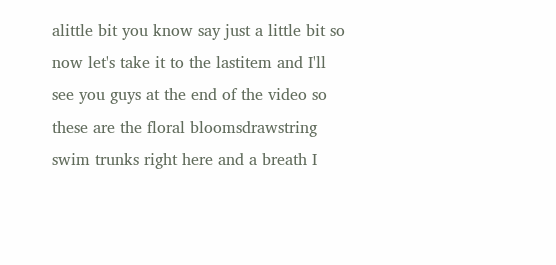alittle bit you know say just a little bit so now let's take it to the lastitem and I'll see you guys at the end of the video so these are the floral bloomsdrawstring swim trunks right here and a breath I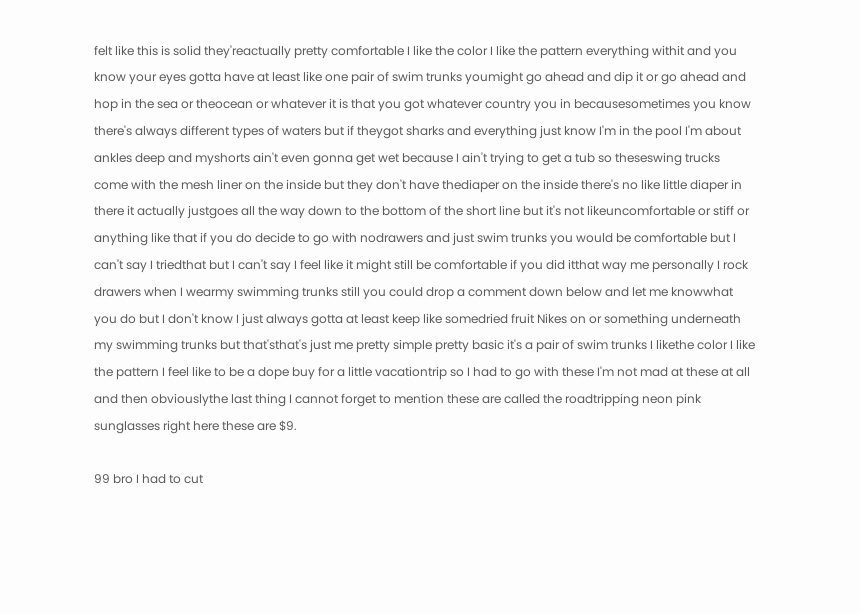felt like this is solid they'reactually pretty comfortable I like the color I like the pattern everything withit and you know your eyes gotta have at least like one pair of swim trunks youmight go ahead and dip it or go ahead and hop in the sea or theocean or whatever it is that you got whatever country you in becausesometimes you know there's always different types of waters but if theygot sharks and everything just know I'm in the pool I'm about ankles deep and myshorts ain't even gonna get wet because I ain't trying to get a tub so theseswing trucks come with the mesh liner on the inside but they don't have thediaper on the inside there's no like little diaper in there it actually justgoes all the way down to the bottom of the short line but it's not likeuncomfortable or stiff or anything like that if you do decide to go with nodrawers and just swim trunks you would be comfortable but I can't say I triedthat but I can't say I feel like it might still be comfortable if you did itthat way me personally I rock drawers when I wearmy swimming trunks still you could drop a comment down below and let me knowwhat you do but I don't know I just always gotta at least keep like somedried fruit Nikes on or something underneath my swimming trunks but that'sthat's just me pretty simple pretty basic it's a pair of swim trunks I likethe color I like the pattern I feel like to be a dope buy for a little vacationtrip so I had to go with these I'm not mad at these at all and then obviouslythe last thing I cannot forget to mention these are called the roadtripping neon pink sunglasses right here these are $9.

99 bro I had to cut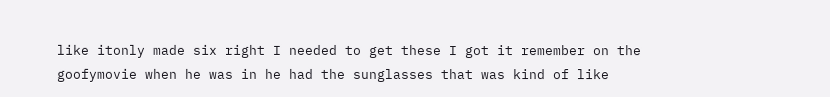like itonly made six right I needed to get these I got it remember on the goofymovie when he was in he had the sunglasses that was kind of like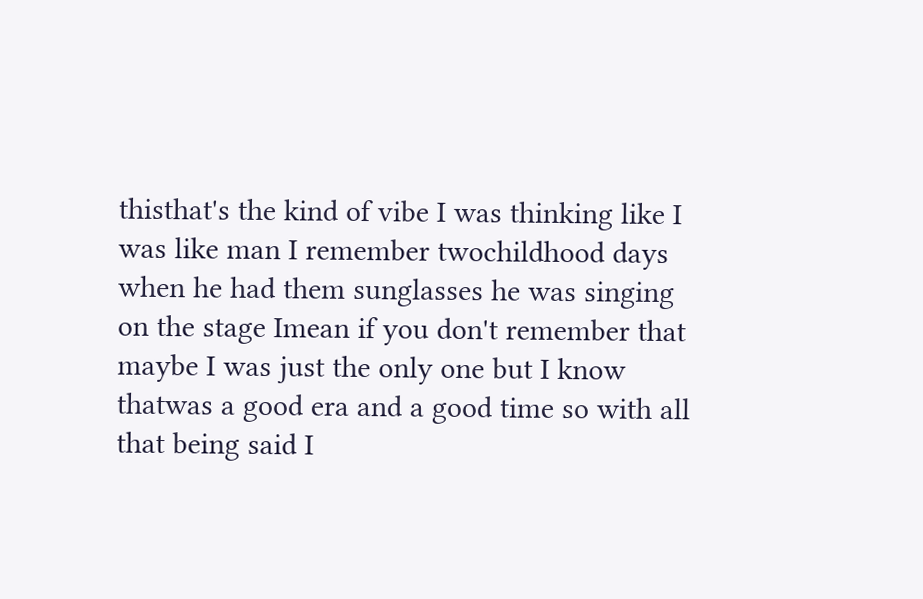thisthat's the kind of vibe I was thinking like I was like man I remember twochildhood days when he had them sunglasses he was singing on the stage Imean if you don't remember that maybe I was just the only one but I know thatwas a good era and a good time so with all that being said I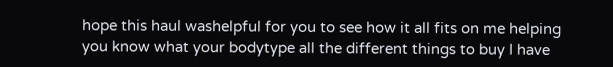hope this haul washelpful for you to see how it all fits on me helping you know what your bodytype all the different things to buy I have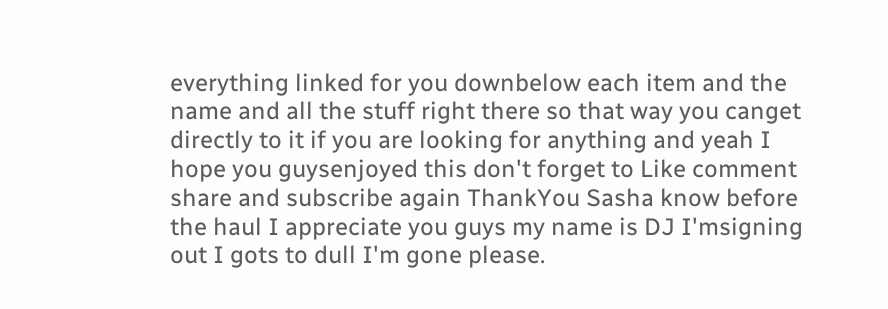everything linked for you downbelow each item and the name and all the stuff right there so that way you canget directly to it if you are looking for anything and yeah I hope you guysenjoyed this don't forget to Like comment share and subscribe again ThankYou Sasha know before the haul I appreciate you guys my name is DJ I'msigning out I gots to dull I'm gone please.